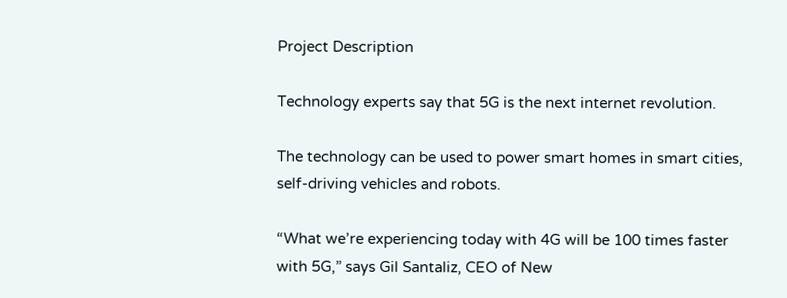Project Description

Technology experts say that 5G is the next internet revolution.

The technology can be used to power smart homes in smart cities, self-driving vehicles and robots.

“What we’re experiencing today with 4G will be 100 times faster with 5G,” says Gil Santaliz, CEO of New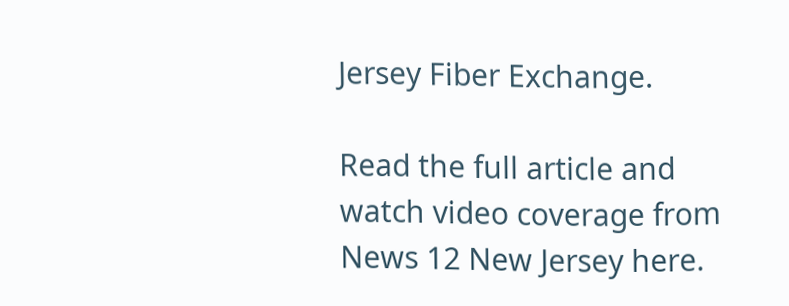Jersey Fiber Exchange.

Read the full article and watch video coverage from News 12 New Jersey here.